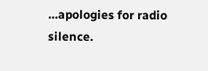…apologies for radio silence.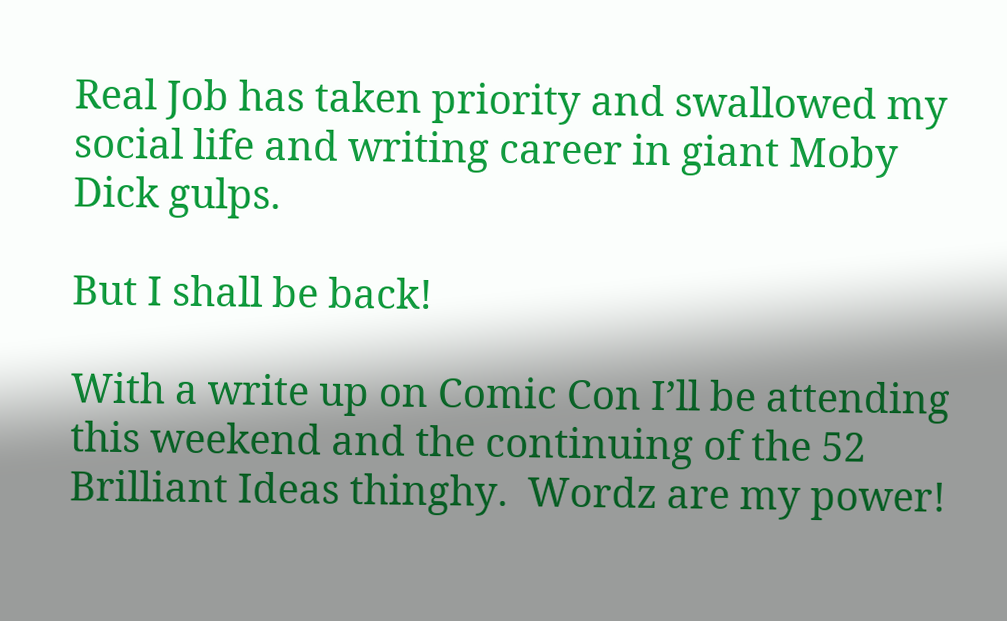Real Job has taken priority and swallowed my social life and writing career in giant Moby Dick gulps.

But I shall be back!

With a write up on Comic Con I’ll be attending this weekend and the continuing of the 52 Brilliant Ideas thinghy.  Wordz are my power!